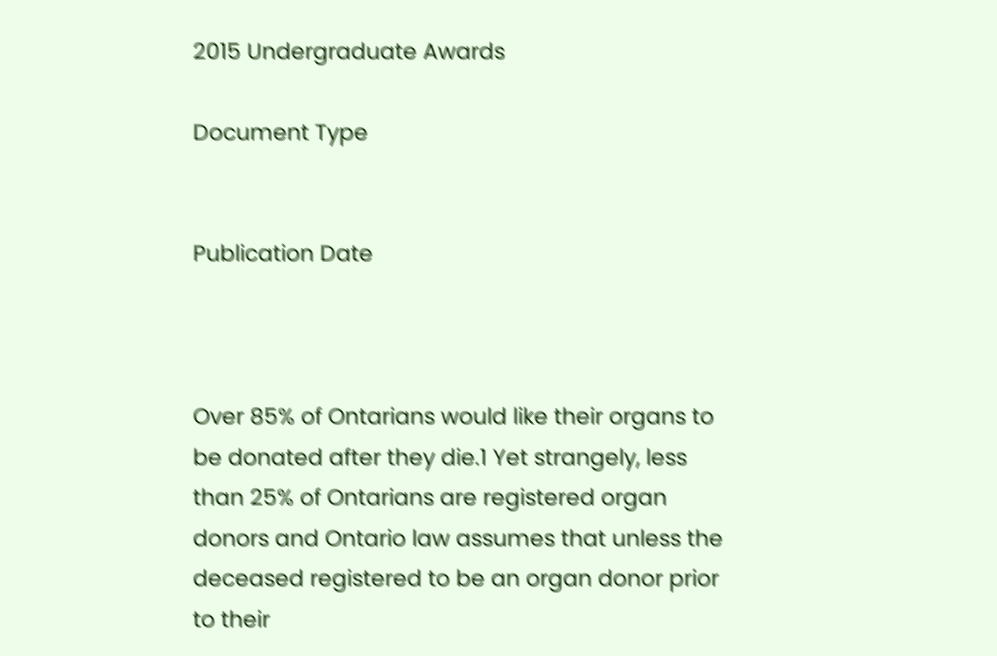2015 Undergraduate Awards

Document Type


Publication Date



Over 85% of Ontarians would like their organs to be donated after they die.1 Yet strangely, less than 25% of Ontarians are registered organ donors and Ontario law assumes that unless the deceased registered to be an organ donor prior to their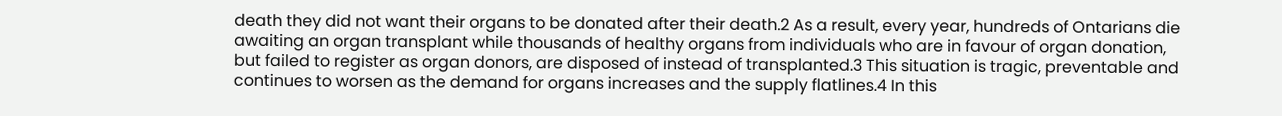death they did not want their organs to be donated after their death.2 As a result, every year, hundreds of Ontarians die awaiting an organ transplant while thousands of healthy organs from individuals who are in favour of organ donation, but failed to register as organ donors, are disposed of instead of transplanted.3 This situation is tragic, preventable and continues to worsen as the demand for organs increases and the supply flatlines.4 In this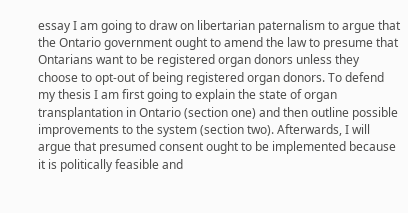essay I am going to draw on libertarian paternalism to argue that the Ontario government ought to amend the law to presume that Ontarians want to be registered organ donors unless they choose to opt-out of being registered organ donors. To defend my thesis I am first going to explain the state of organ transplantation in Ontario (section one) and then outline possible improvements to the system (section two). Afterwards, I will argue that presumed consent ought to be implemented because it is politically feasible and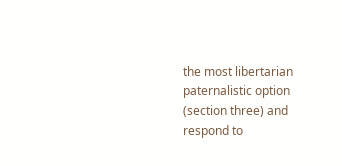the most libertarian paternalistic option (section three) and respond to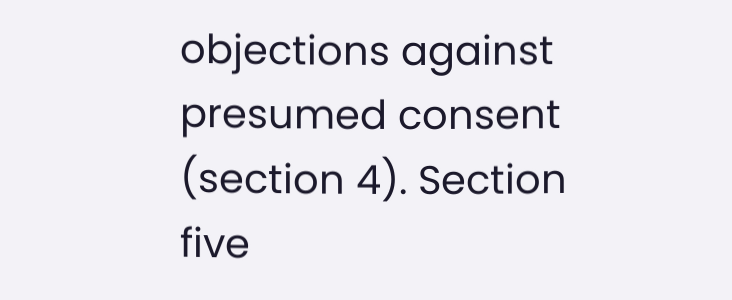objections against presumed consent (section 4). Section five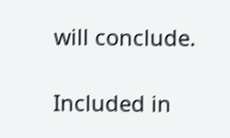will conclude.

Included in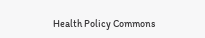Health Policy Commons